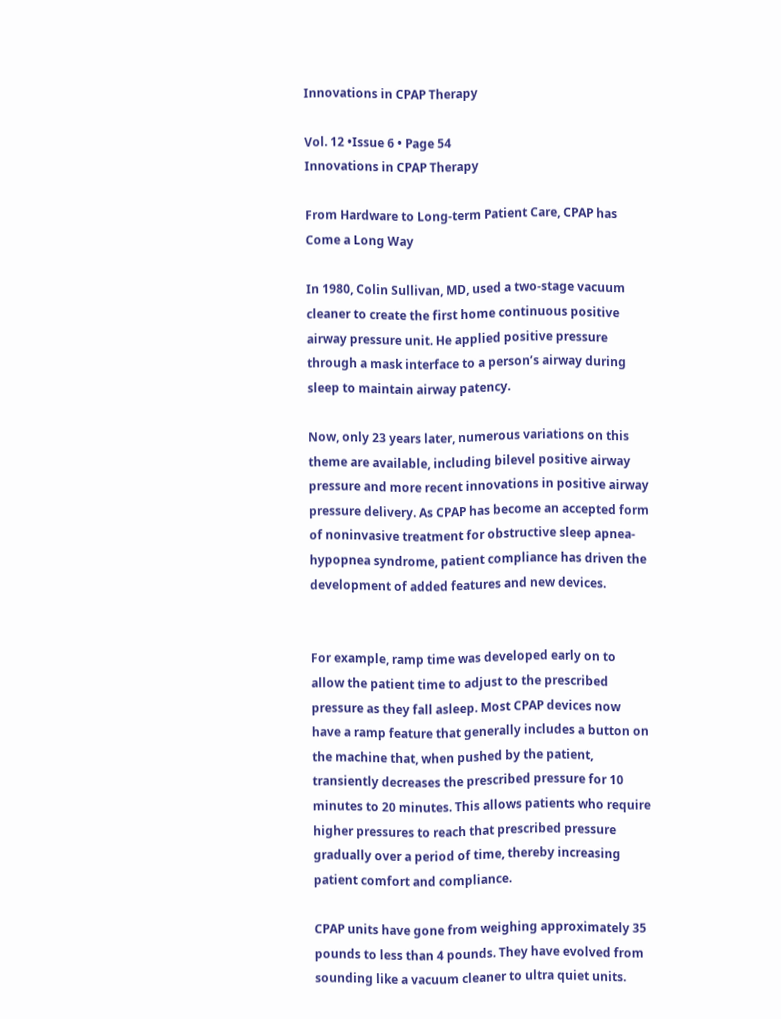Innovations in CPAP Therapy

Vol. 12 •Issue 6 • Page 54
Innovations in CPAP Therapy

From Hardware to Long-term Patient Care, CPAP has Come a Long Way

In 1980, Colin Sullivan, MD, used a two-stage vacuum cleaner to create the first home continuous positive airway pressure unit. He applied positive pressure through a mask interface to a person’s airway during sleep to maintain airway patency.

Now, only 23 years later, numerous variations on this theme are available, including bilevel positive airway pressure and more recent innovations in positive airway pressure delivery. As CPAP has become an accepted form of noninvasive treatment for obstructive sleep apnea-hypopnea syndrome, patient compliance has driven the development of added features and new devices.


For example, ramp time was developed early on to allow the patient time to adjust to the prescribed pressure as they fall asleep. Most CPAP devices now have a ramp feature that generally includes a button on the machine that, when pushed by the patient, transiently decreases the prescribed pressure for 10 minutes to 20 minutes. This allows patients who require higher pressures to reach that prescribed pressure gradually over a period of time, thereby increasing patient comfort and compliance.

CPAP units have gone from weighing approximately 35 pounds to less than 4 pounds. They have evolved from sounding like a vacuum cleaner to ultra quiet units.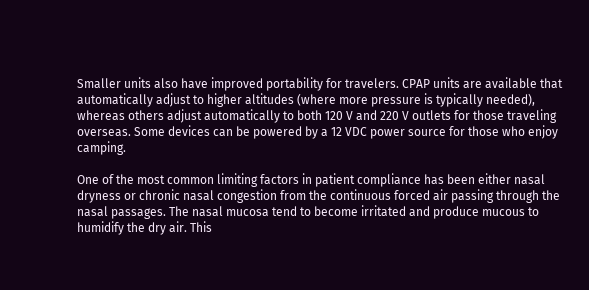Smaller units also have improved portability for travelers. CPAP units are available that automatically adjust to higher altitudes (where more pressure is typically needed), whereas others adjust automatically to both 120 V and 220 V outlets for those traveling overseas. Some devices can be powered by a 12 VDC power source for those who enjoy camping.

One of the most common limiting factors in patient compliance has been either nasal dryness or chronic nasal congestion from the continuous forced air passing through the nasal passages. The nasal mucosa tend to become irritated and produce mucous to humidify the dry air. This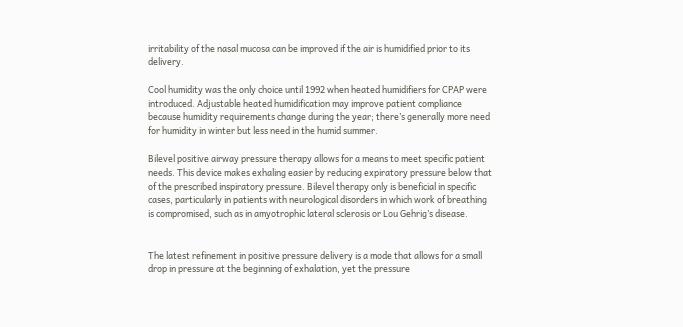irritability of the nasal mucosa can be improved if the air is humidified prior to its delivery.

Cool humidity was the only choice until 1992 when heated humidifiers for CPAP were introduced. Adjustable heated humidification may improve patient compliance because humidity requirements change during the year; there’s generally more need for humidity in winter but less need in the humid summer.

Bilevel positive airway pressure therapy allows for a means to meet specific patient needs. This device makes exhaling easier by reducing expiratory pressure below that of the prescribed inspiratory pressure. Bilevel therapy only is beneficial in specific cases, particularly in patients with neurological disorders in which work of breathing is compromised, such as in amyotrophic lateral sclerosis or Lou Gehrig’s disease.


The latest refinement in positive pressure delivery is a mode that allows for a small drop in pressure at the beginning of exhalation, yet the pressure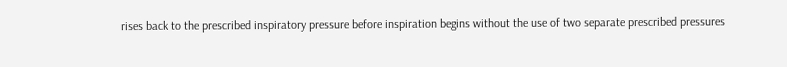rises back to the prescribed inspiratory pressure before inspiration begins without the use of two separate prescribed pressures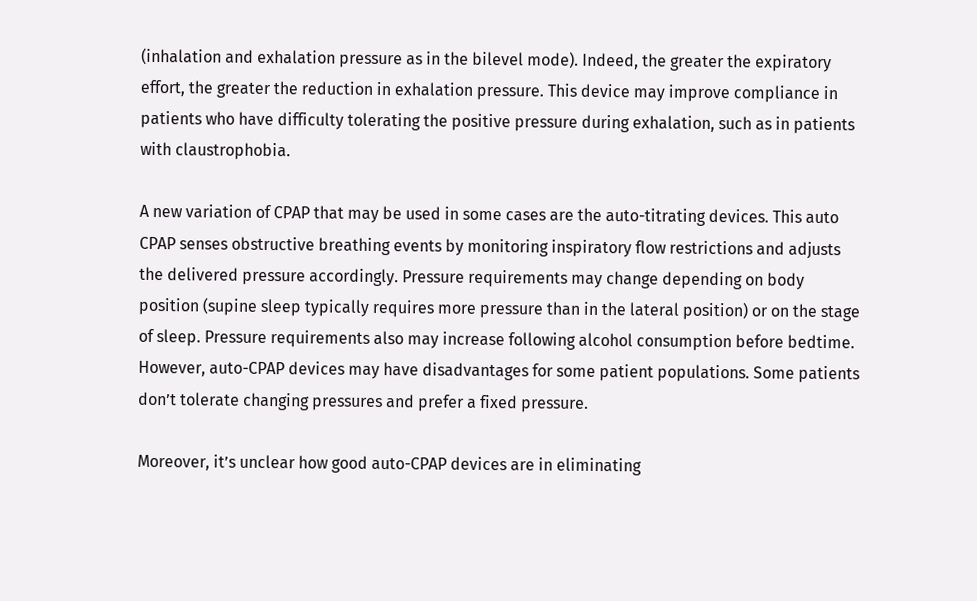(inhalation and exhalation pressure as in the bilevel mode). Indeed, the greater the expiratory effort, the greater the reduction in exhalation pressure. This device may improve compliance in patients who have difficulty tolerating the positive pressure during exhalation, such as in patients with claustrophobia.

A new variation of CPAP that may be used in some cases are the auto-titrating devices. This auto CPAP senses obstructive breathing events by monitoring inspiratory flow restrictions and adjusts the delivered pressure accordingly. Pressure requirements may change depending on body position (supine sleep typically requires more pressure than in the lateral position) or on the stage of sleep. Pressure requirements also may increase following alcohol consumption before bedtime. However, auto-CPAP devices may have disadvantages for some patient populations. Some patients don’t tolerate changing pressures and prefer a fixed pressure.

Moreover, it’s unclear how good auto-CPAP devices are in eliminating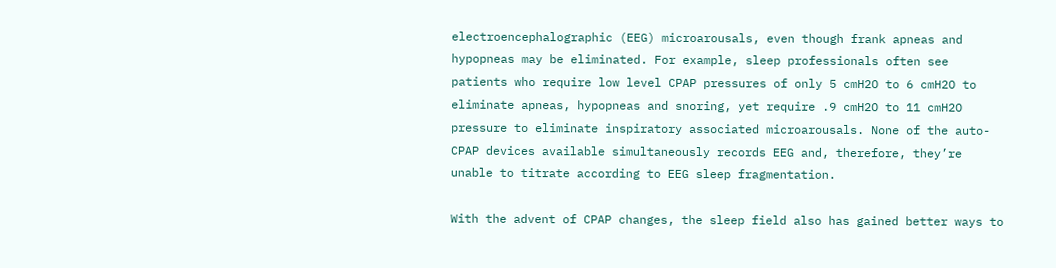electroencephalographic (EEG) microarousals, even though frank apneas and hypopneas may be eliminated. For example, sleep professionals often see patients who require low level CPAP pressures of only 5 cmH2O to 6 cmH2O to eliminate apneas, hypopneas and snoring, yet require .9 cmH2O to 11 cmH2O pressure to eliminate inspiratory associated microarousals. None of the auto-CPAP devices available simultaneously records EEG and, therefore, they’re unable to titrate according to EEG sleep fragmentation.

With the advent of CPAP changes, the sleep field also has gained better ways to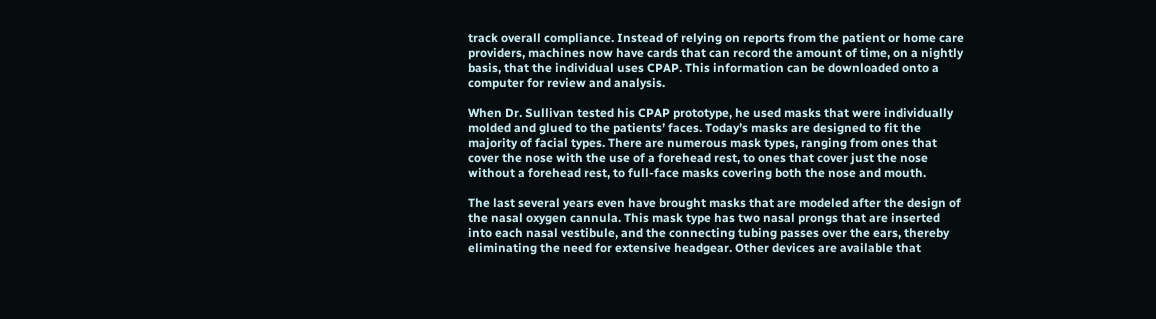track overall compliance. Instead of relying on reports from the patient or home care providers, machines now have cards that can record the amount of time, on a nightly basis, that the individual uses CPAP. This information can be downloaded onto a computer for review and analysis.

When Dr. Sullivan tested his CPAP prototype, he used masks that were individually molded and glued to the patients’ faces. Today’s masks are designed to fit the majority of facial types. There are numerous mask types, ranging from ones that cover the nose with the use of a forehead rest, to ones that cover just the nose without a forehead rest, to full-face masks covering both the nose and mouth.

The last several years even have brought masks that are modeled after the design of the nasal oxygen cannula. This mask type has two nasal prongs that are inserted into each nasal vestibule, and the connecting tubing passes over the ears, thereby eliminating the need for extensive headgear. Other devices are available that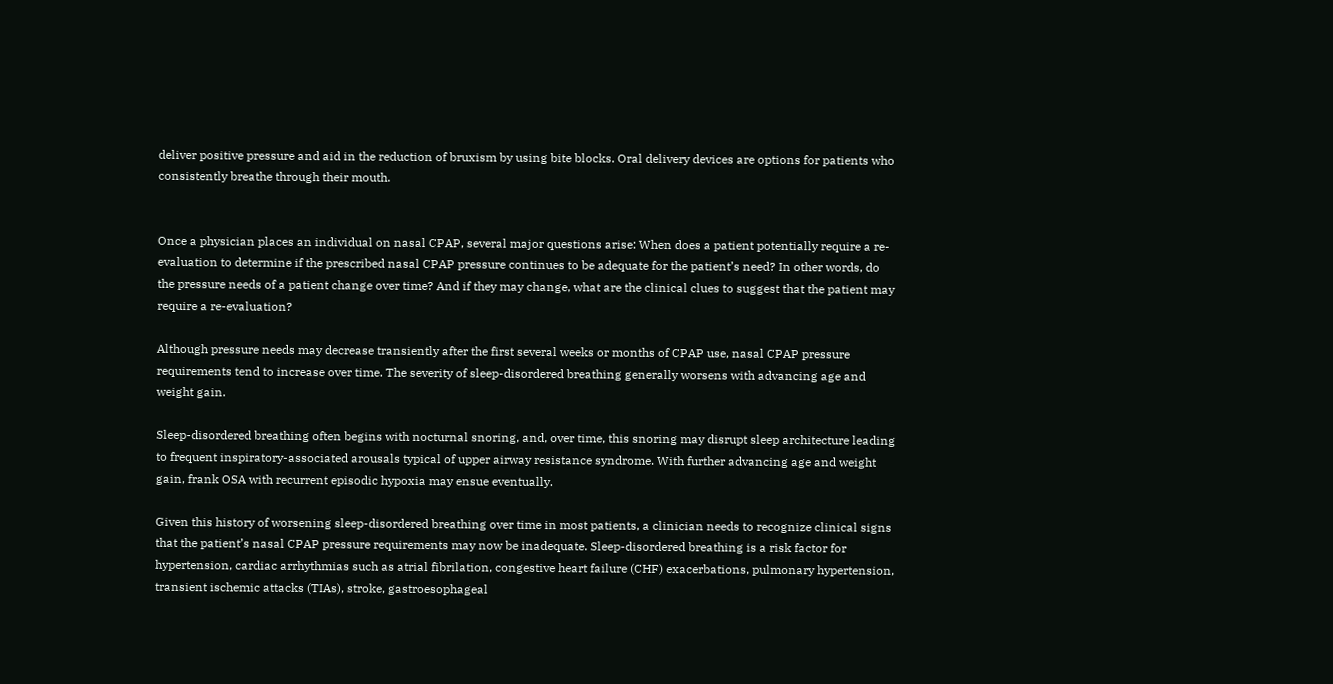deliver positive pressure and aid in the reduction of bruxism by using bite blocks. Oral delivery devices are options for patients who consistently breathe through their mouth.


Once a physician places an individual on nasal CPAP, several major questions arise: When does a patient potentially require a re-evaluation to determine if the prescribed nasal CPAP pressure continues to be adequate for the patient’s need? In other words, do the pressure needs of a patient change over time? And if they may change, what are the clinical clues to suggest that the patient may require a re-evaluation?

Although pressure needs may decrease transiently after the first several weeks or months of CPAP use, nasal CPAP pressure requirements tend to increase over time. The severity of sleep-disordered breathing generally worsens with advancing age and weight gain.

Sleep-disordered breathing often begins with nocturnal snoring, and, over time, this snoring may disrupt sleep architecture leading to frequent inspiratory-associated arousals typical of upper airway resistance syndrome. With further advancing age and weight gain, frank OSA with recurrent episodic hypoxia may ensue eventually.

Given this history of worsening sleep-disordered breathing over time in most patients, a clinician needs to recognize clinical signs that the patient’s nasal CPAP pressure requirements may now be inadequate. Sleep-disordered breathing is a risk factor for hypertension, cardiac arrhythmias such as atrial fibrilation, congestive heart failure (CHF) exacerbations, pulmonary hypertension, transient ischemic attacks (TIAs), stroke, gastroesophageal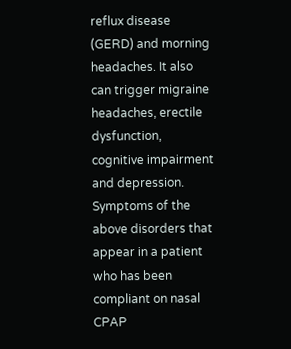reflux disease (GERD) and morning headaches. It also can trigger migraine headaches, erectile dysfunction, cognitive impairment and depression. Symptoms of the above disorders that appear in a patient who has been compliant on nasal CPAP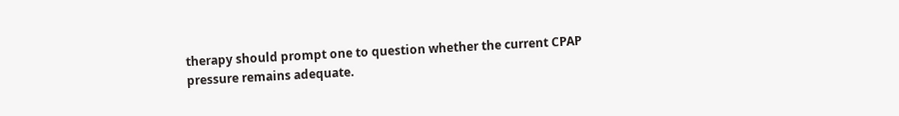therapy should prompt one to question whether the current CPAP pressure remains adequate.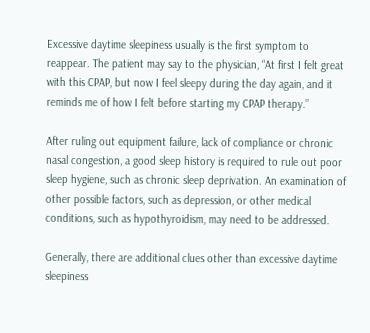Excessive daytime sleepiness usually is the first symptom to reappear. The patient may say to the physician, “At first I felt great with this CPAP, but now I feel sleepy during the day again, and it reminds me of how I felt before starting my CPAP therapy.”

After ruling out equipment failure, lack of compliance or chronic nasal congestion, a good sleep history is required to rule out poor sleep hygiene, such as chronic sleep deprivation. An examination of other possible factors, such as depression, or other medical conditions, such as hypothyroidism, may need to be addressed.

Generally, there are additional clues other than excessive daytime sleepiness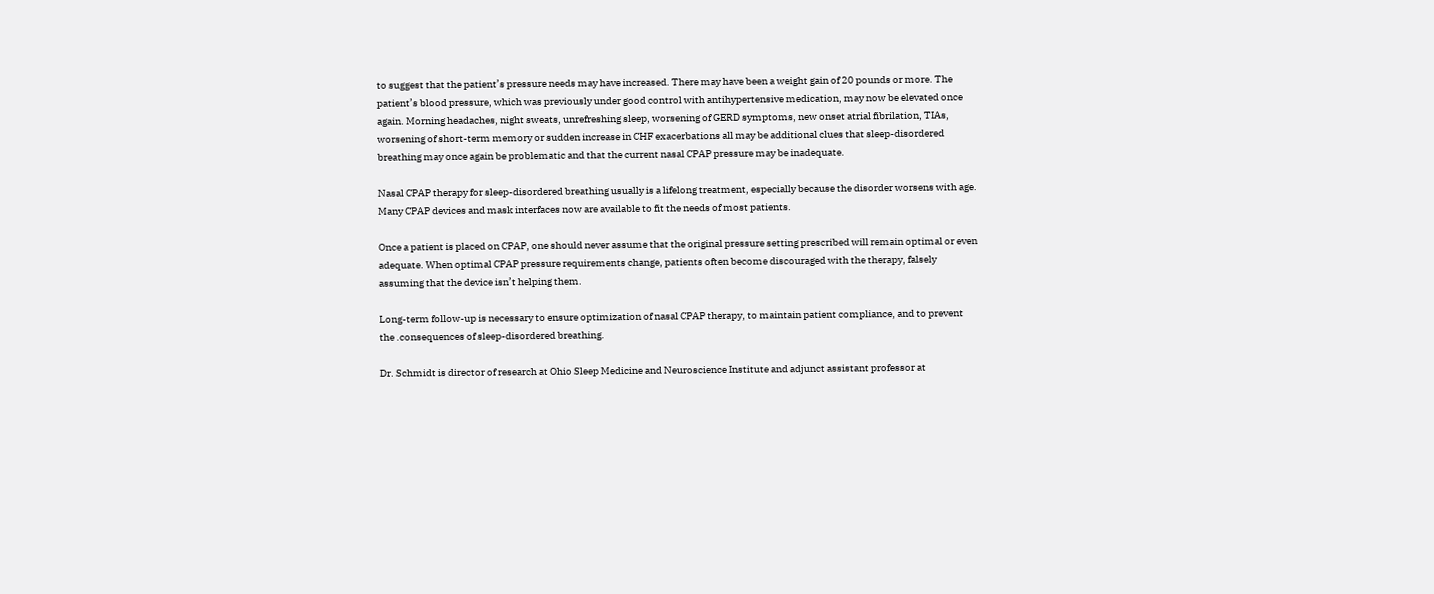to suggest that the patient’s pressure needs may have increased. There may have been a weight gain of 20 pounds or more. The patient’s blood pressure, which was previously under good control with antihypertensive medication, may now be elevated once again. Morning headaches, night sweats, unrefreshing sleep, worsening of GERD symptoms, new onset atrial fibrilation, TIAs, worsening of short-term memory or sudden increase in CHF exacerbations all may be additional clues that sleep-disordered breathing may once again be problematic and that the current nasal CPAP pressure may be inadequate.

Nasal CPAP therapy for sleep-disordered breathing usually is a lifelong treatment, especially because the disorder worsens with age. Many CPAP devices and mask interfaces now are available to fit the needs of most patients.

Once a patient is placed on CPAP, one should never assume that the original pressure setting prescribed will remain optimal or even adequate. When optimal CPAP pressure requirements change, patients often become discouraged with the therapy, falsely assuming that the device isn’t helping them.

Long-term follow-up is necessary to ensure optimization of nasal CPAP therapy, to maintain patient compliance, and to prevent the .consequences of sleep-disordered breathing.

Dr. Schmidt is director of research at Ohio Sleep Medicine and Neuroscience Institute and adjunct assistant professor at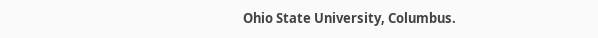Ohio State University, Columbus.